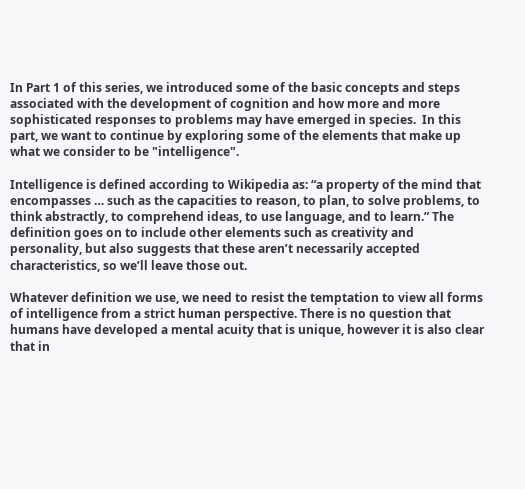In Part 1 of this series, we introduced some of the basic concepts and steps associated with the development of cognition and how more and more sophisticated responses to problems may have emerged in species.  In this part, we want to continue by exploring some of the elements that make up what we consider to be "intelligence".

Intelligence is defined according to Wikipedia as: “a property of the mind that encompasses … such as the capacities to reason, to plan, to solve problems, to think abstractly, to comprehend ideas, to use language, and to learn.” The definition goes on to include other elements such as creativity and personality, but also suggests that these aren’t necessarily accepted characteristics, so we’ll leave those out.

Whatever definition we use, we need to resist the temptation to view all forms of intelligence from a strict human perspective. There is no question that humans have developed a mental acuity that is unique, however it is also clear that in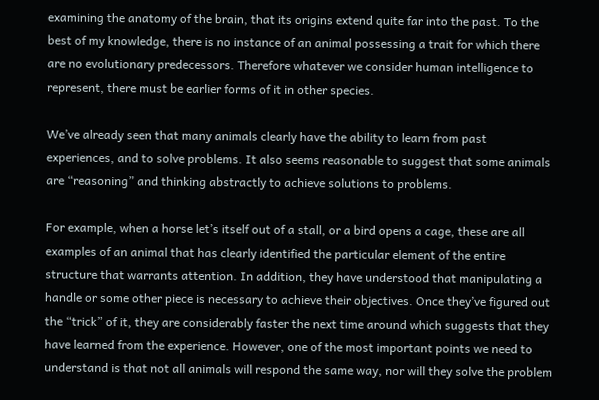examining the anatomy of the brain, that its origins extend quite far into the past. To the best of my knowledge, there is no instance of an animal possessing a trait for which there are no evolutionary predecessors. Therefore whatever we consider human intelligence to represent, there must be earlier forms of it in other species.

We’ve already seen that many animals clearly have the ability to learn from past experiences, and to solve problems. It also seems reasonable to suggest that some animals are “reasoning” and thinking abstractly to achieve solutions to problems.

For example, when a horse let’s itself out of a stall, or a bird opens a cage, these are all examples of an animal that has clearly identified the particular element of the entire structure that warrants attention. In addition, they have understood that manipulating a handle or some other piece is necessary to achieve their objectives. Once they’ve figured out the “trick” of it, they are considerably faster the next time around which suggests that they have learned from the experience. However, one of the most important points we need to understand is that not all animals will respond the same way, nor will they solve the problem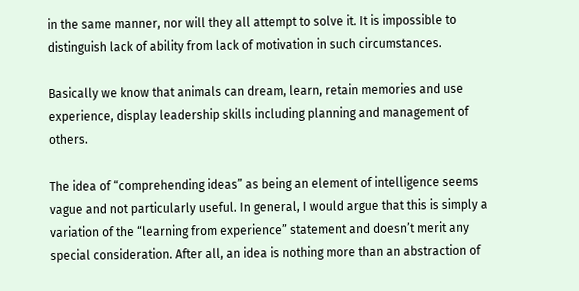in the same manner, nor will they all attempt to solve it. It is impossible to distinguish lack of ability from lack of motivation in such circumstances.

Basically we know that animals can dream, learn, retain memories and use experience, display leadership skills including planning and management of others.

The idea of “comprehending ideas” as being an element of intelligence seems vague and not particularly useful. In general, I would argue that this is simply a variation of the “learning from experience” statement and doesn’t merit any special consideration. After all, an idea is nothing more than an abstraction of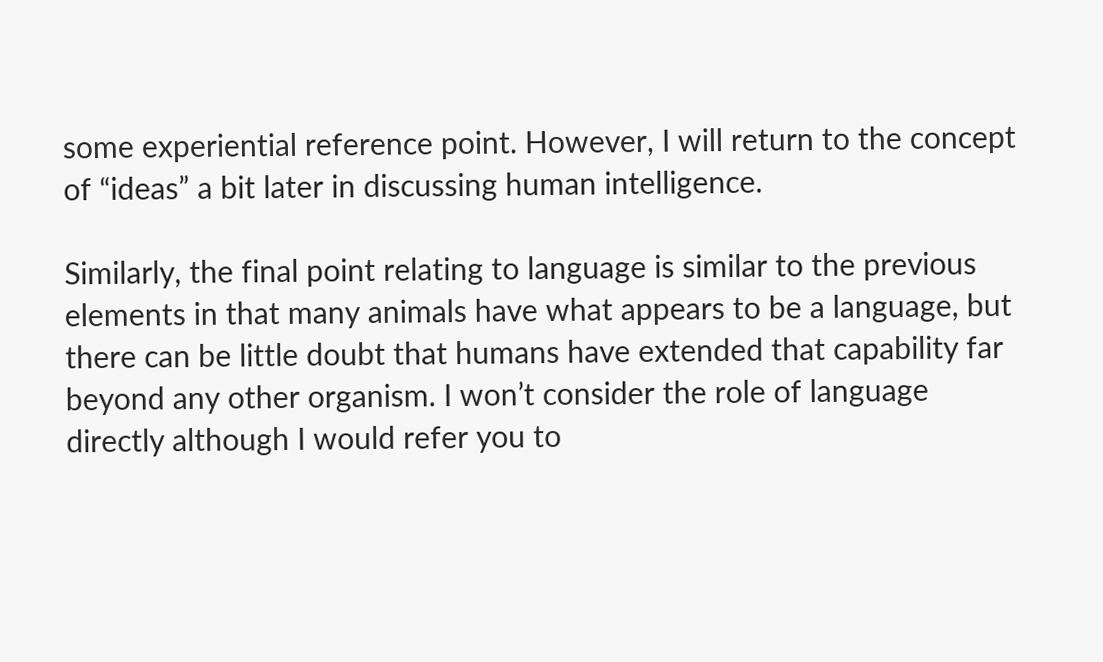some experiential reference point. However, I will return to the concept of “ideas” a bit later in discussing human intelligence.

Similarly, the final point relating to language is similar to the previous elements in that many animals have what appears to be a language, but there can be little doubt that humans have extended that capability far beyond any other organism. I won’t consider the role of language directly although I would refer you to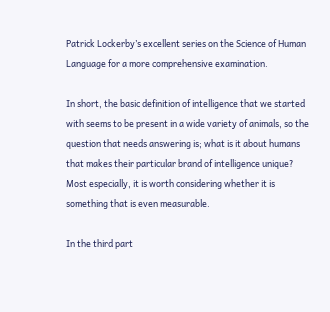Patrick Lockerby’s excellent series on the Science of Human Language for a more comprehensive examination.

In short, the basic definition of intelligence that we started with seems to be present in a wide variety of animals, so the question that needs answering is; what is it about humans that makes their particular brand of intelligence unique? Most especially, it is worth considering whether it is something that is even measurable.

In the third part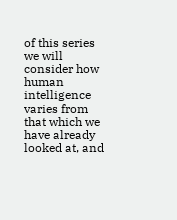of this series we will consider how human intelligence varies from that which we have already looked at, and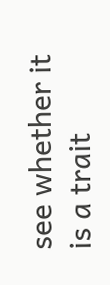see whether it is a trait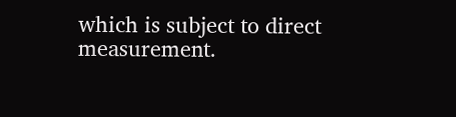which is subject to direct measurement.